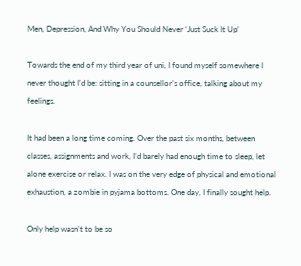Men, Depression, And Why You Should Never ‘Just Suck It Up’

Towards the end of my third year of uni, I found myself somewhere I never thought I’d be: sitting in a counsellor’s office, talking about my feelings.

It had been a long time coming. Over the past six months, between classes, assignments and work, I’d barely had enough time to sleep, let alone exercise or relax. I was on the very edge of physical and emotional exhaustion, a zombie in pyjama bottoms. One day, I finally sought help.

Only help wasn’t to be so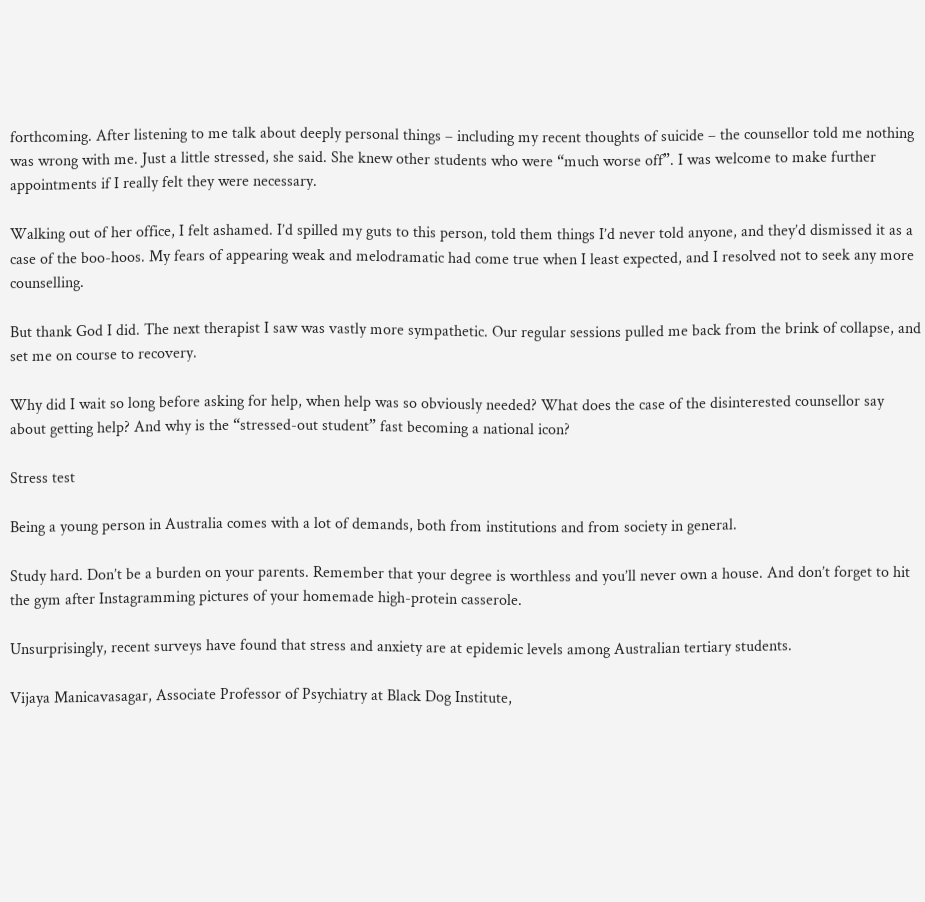forthcoming. After listening to me talk about deeply personal things – including my recent thoughts of suicide – the counsellor told me nothing was wrong with me. Just a little stressed, she said. She knew other students who were “much worse off”. I was welcome to make further appointments if I really felt they were necessary.

Walking out of her office, I felt ashamed. I’d spilled my guts to this person, told them things I’d never told anyone, and they’d dismissed it as a case of the boo-hoos. My fears of appearing weak and melodramatic had come true when I least expected, and I resolved not to seek any more counselling.

But thank God I did. The next therapist I saw was vastly more sympathetic. Our regular sessions pulled me back from the brink of collapse, and set me on course to recovery.

Why did I wait so long before asking for help, when help was so obviously needed? What does the case of the disinterested counsellor say about getting help? And why is the “stressed-out student” fast becoming a national icon?

Stress test

Being a young person in Australia comes with a lot of demands, both from institutions and from society in general.

Study hard. Don’t be a burden on your parents. Remember that your degree is worthless and you’ll never own a house. And don’t forget to hit the gym after Instagramming pictures of your homemade high-protein casserole.

Unsurprisingly, recent surveys have found that stress and anxiety are at epidemic levels among Australian tertiary students.

Vijaya Manicavasagar, Associate Professor of Psychiatry at Black Dog Institute,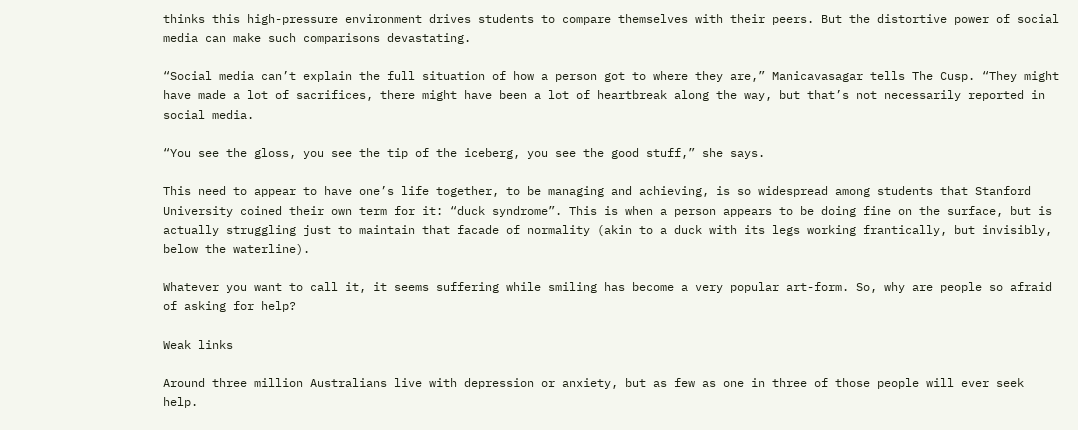thinks this high-pressure environment drives students to compare themselves with their peers. But the distortive power of social media can make such comparisons devastating.

“Social media can’t explain the full situation of how a person got to where they are,” Manicavasagar tells The Cusp. “They might have made a lot of sacrifices, there might have been a lot of heartbreak along the way, but that’s not necessarily reported in social media.

“You see the gloss, you see the tip of the iceberg, you see the good stuff,” she says.

This need to appear to have one’s life together, to be managing and achieving, is so widespread among students that Stanford University coined their own term for it: “duck syndrome”. This is when a person appears to be doing fine on the surface, but is actually struggling just to maintain that facade of normality (akin to a duck with its legs working frantically, but invisibly, below the waterline).

Whatever you want to call it, it seems suffering while smiling has become a very popular art-form. So, why are people so afraid of asking for help?

Weak links

Around three million Australians live with depression or anxiety, but as few as one in three of those people will ever seek help.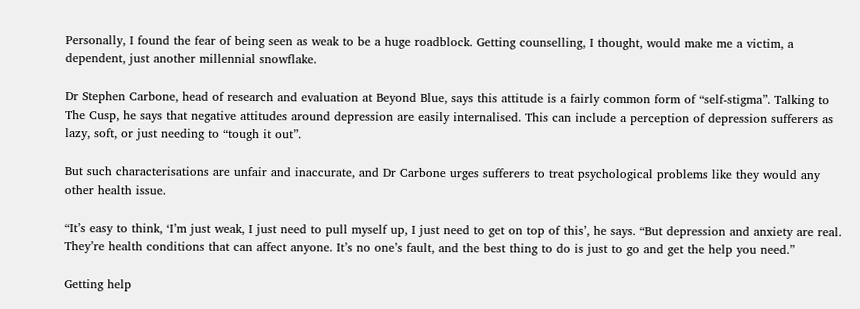Personally, I found the fear of being seen as weak to be a huge roadblock. Getting counselling, I thought, would make me a victim, a dependent, just another millennial snowflake.

Dr Stephen Carbone, head of research and evaluation at Beyond Blue, says this attitude is a fairly common form of “self-stigma”. Talking to The Cusp, he says that negative attitudes around depression are easily internalised. This can include a perception of depression sufferers as lazy, soft, or just needing to “tough it out”.

But such characterisations are unfair and inaccurate, and Dr Carbone urges sufferers to treat psychological problems like they would any other health issue.

“It’s easy to think, ‘I’m just weak, I just need to pull myself up, I just need to get on top of this’, he says. “But depression and anxiety are real. They’re health conditions that can affect anyone. It’s no one’s fault, and the best thing to do is just to go and get the help you need.”

Getting help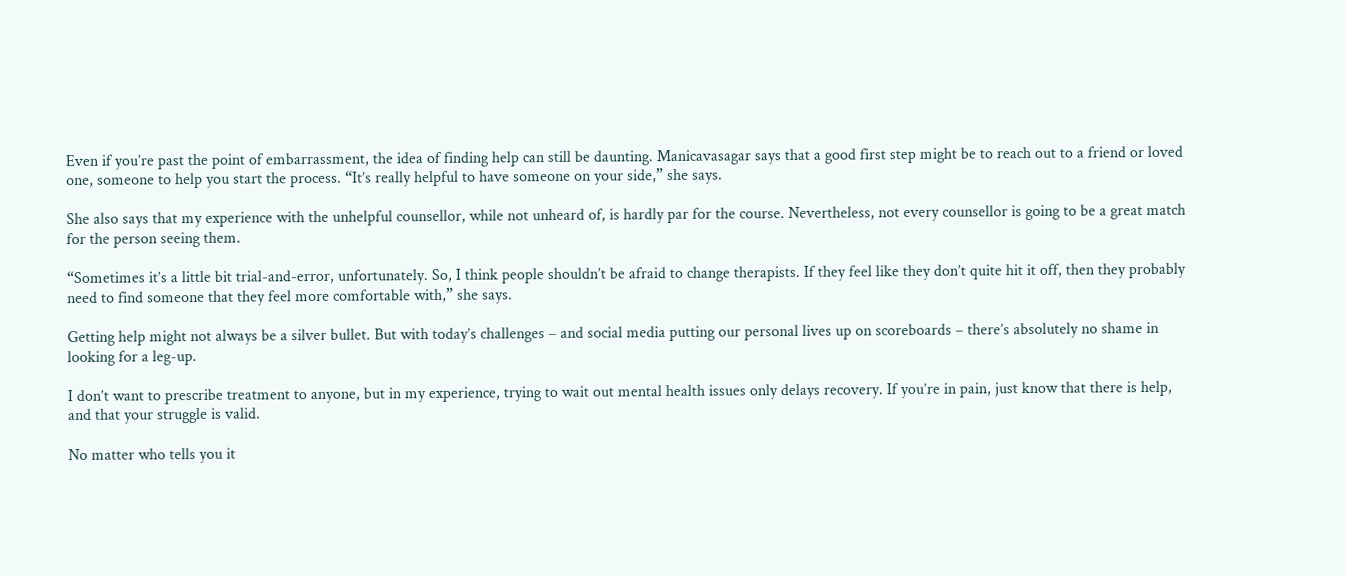Even if you’re past the point of embarrassment, the idea of finding help can still be daunting. Manicavasagar says that a good first step might be to reach out to a friend or loved one, someone to help you start the process. “It’s really helpful to have someone on your side,” she says.

She also says that my experience with the unhelpful counsellor, while not unheard of, is hardly par for the course. Nevertheless, not every counsellor is going to be a great match for the person seeing them.

“Sometimes it’s a little bit trial-and-error, unfortunately. So, I think people shouldn’t be afraid to change therapists. If they feel like they don’t quite hit it off, then they probably need to find someone that they feel more comfortable with,” she says.

Getting help might not always be a silver bullet. But with today’s challenges – and social media putting our personal lives up on scoreboards – there’s absolutely no shame in looking for a leg-up.

I don’t want to prescribe treatment to anyone, but in my experience, trying to wait out mental health issues only delays recovery. If you’re in pain, just know that there is help, and that your struggle is valid.

No matter who tells you it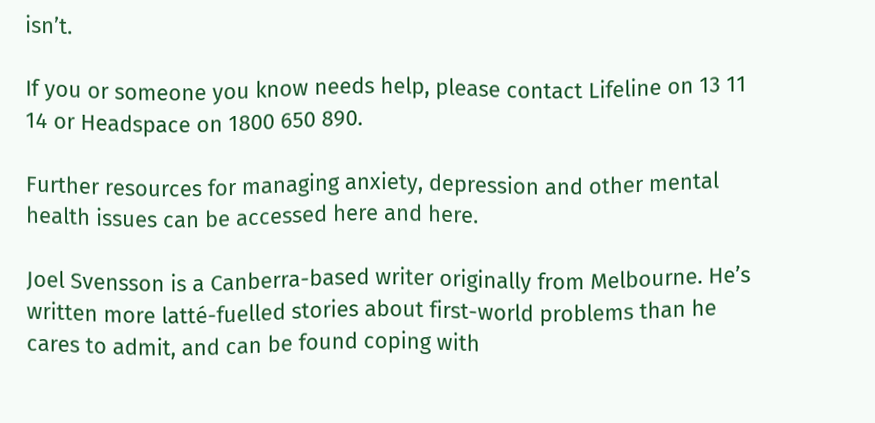isn’t.

If you or someone you know needs help, please contact Lifeline on 13 11 14 or Headspace on 1800 650 890.

Further resources for managing anxiety, depression and other mental health issues can be accessed here and here.

Joel Svensson is a Canberra-based writer originally from Melbourne. He’s written more latté-fuelled stories about first-world problems than he cares to admit, and can be found coping with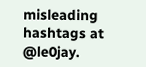misleading hashtags at @le0jay.